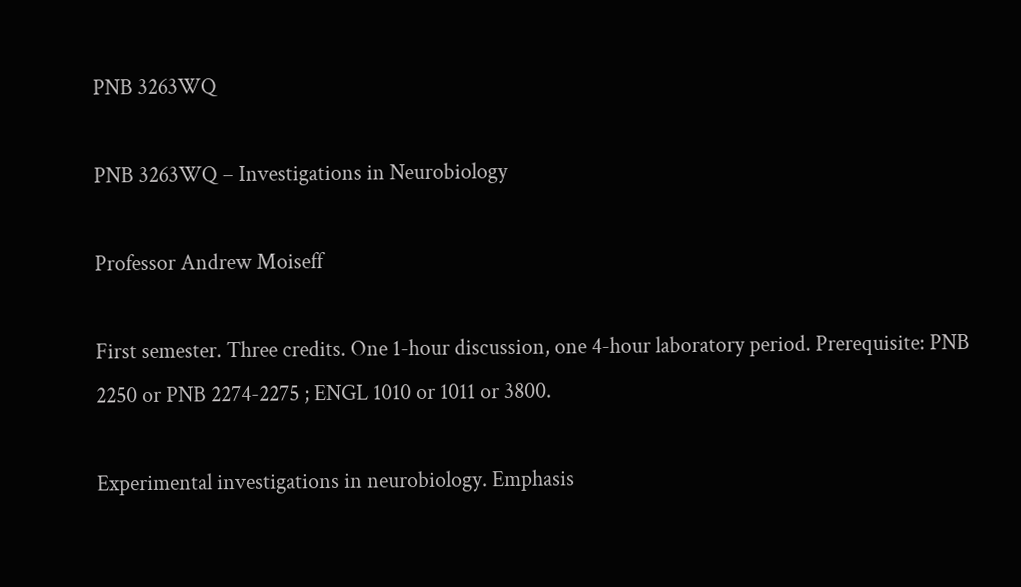PNB 3263WQ

PNB 3263WQ – Investigations in Neurobiology

Professor Andrew Moiseff

First semester. Three credits. One 1-hour discussion, one 4-hour laboratory period. Prerequisite: PNB 2250 or PNB 2274-2275 ; ENGL 1010 or 1011 or 3800.

Experimental investigations in neurobiology. Emphasis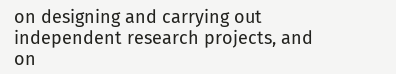on designing and carrying out independent research projects, and on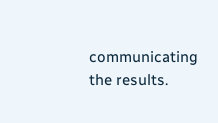communicating the results.